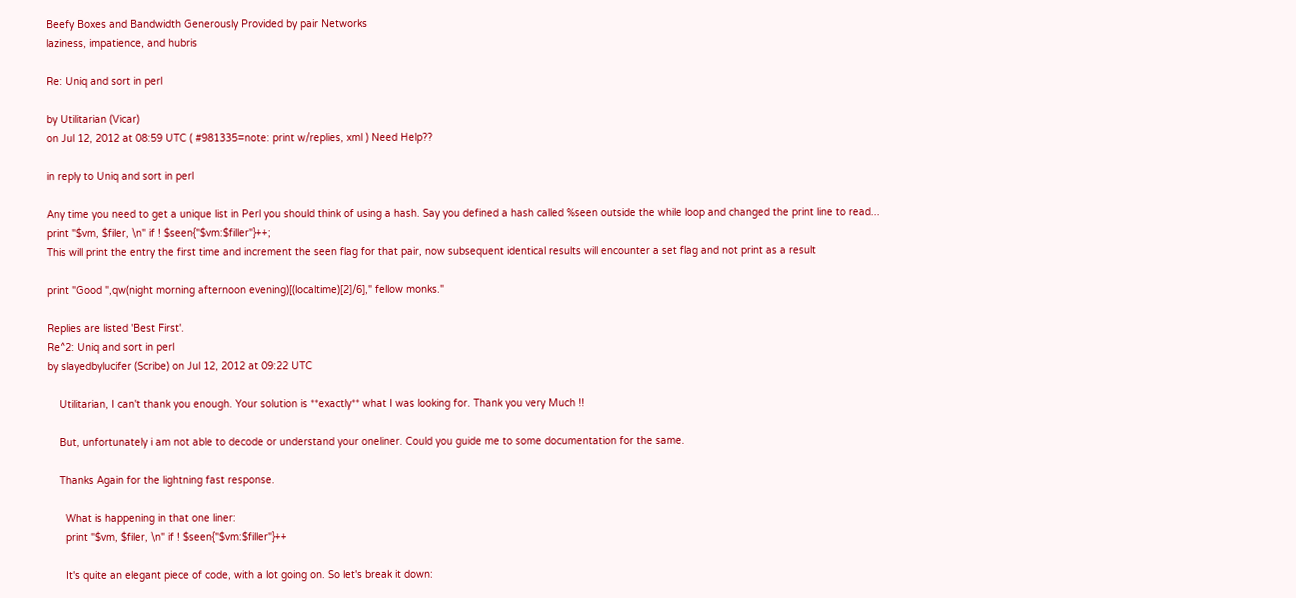Beefy Boxes and Bandwidth Generously Provided by pair Networks
laziness, impatience, and hubris

Re: Uniq and sort in perl

by Utilitarian (Vicar)
on Jul 12, 2012 at 08:59 UTC ( #981335=note: print w/replies, xml ) Need Help??

in reply to Uniq and sort in perl

Any time you need to get a unique list in Perl you should think of using a hash. Say you defined a hash called %seen outside the while loop and changed the print line to read...
print "$vm, $filer, \n" if ! $seen{"$vm:$filler"}++;
This will print the entry the first time and increment the seen flag for that pair, now subsequent identical results will encounter a set flag and not print as a result

print "Good ",qw(night morning afternoon evening)[(localtime)[2]/6]," fellow monks."

Replies are listed 'Best First'.
Re^2: Uniq and sort in perl
by slayedbylucifer (Scribe) on Jul 12, 2012 at 09:22 UTC

    Utilitarian, I can't thank you enough. Your solution is **exactly** what I was looking for. Thank you very Much !!

    But, unfortunately i am not able to decode or understand your oneliner. Could you guide me to some documentation for the same.

    Thanks Again for the lightning fast response.

      What is happening in that one liner:
      print "$vm, $filer, \n" if ! $seen{"$vm:$filler"}++

      It's quite an elegant piece of code, with a lot going on. So let's break it down: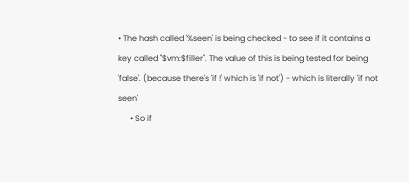• The hash called '%seen' is being checked - to see if it contains a key called "$vm:$filler". The value of this is being tested for being 'false'. (because there's 'if !' which is 'if not') - which is literally 'if not seen'
      • So if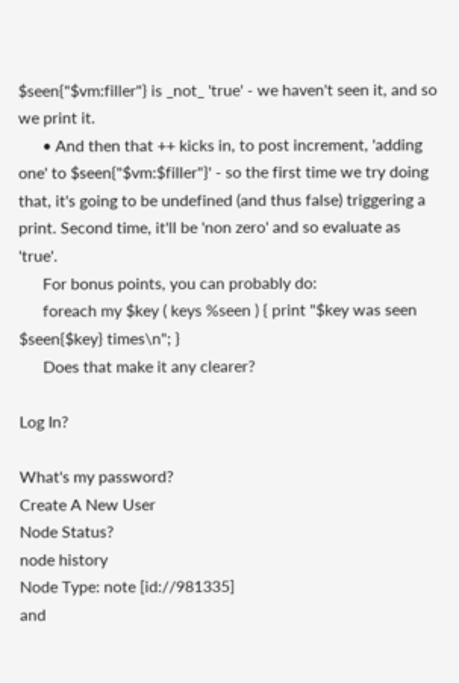$seen{"$vm:filler"} is _not_ 'true' - we haven't seen it, and so we print it.
      • And then that ++ kicks in, to post increment, 'adding one' to $seen{"$vm:$filler"}' - so the first time we try doing that, it's going to be undefined (and thus false) triggering a print. Second time, it'll be 'non zero' and so evaluate as 'true'.
      For bonus points, you can probably do:
      foreach my $key ( keys %seen ) { print "$key was seen $seen{$key} times\n"; }
      Does that make it any clearer?

Log In?

What's my password?
Create A New User
Node Status?
node history
Node Type: note [id://981335]
and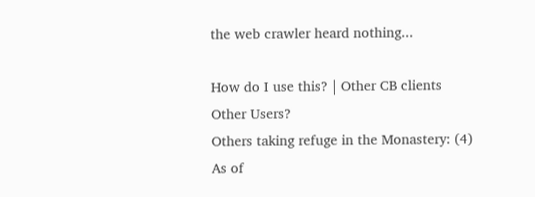the web crawler heard nothing...

How do I use this? | Other CB clients
Other Users?
Others taking refuge in the Monastery: (4)
As of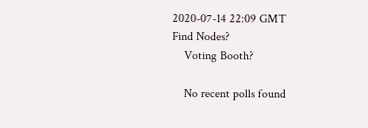2020-07-14 22:09 GMT
Find Nodes?
    Voting Booth?

    No recent polls found